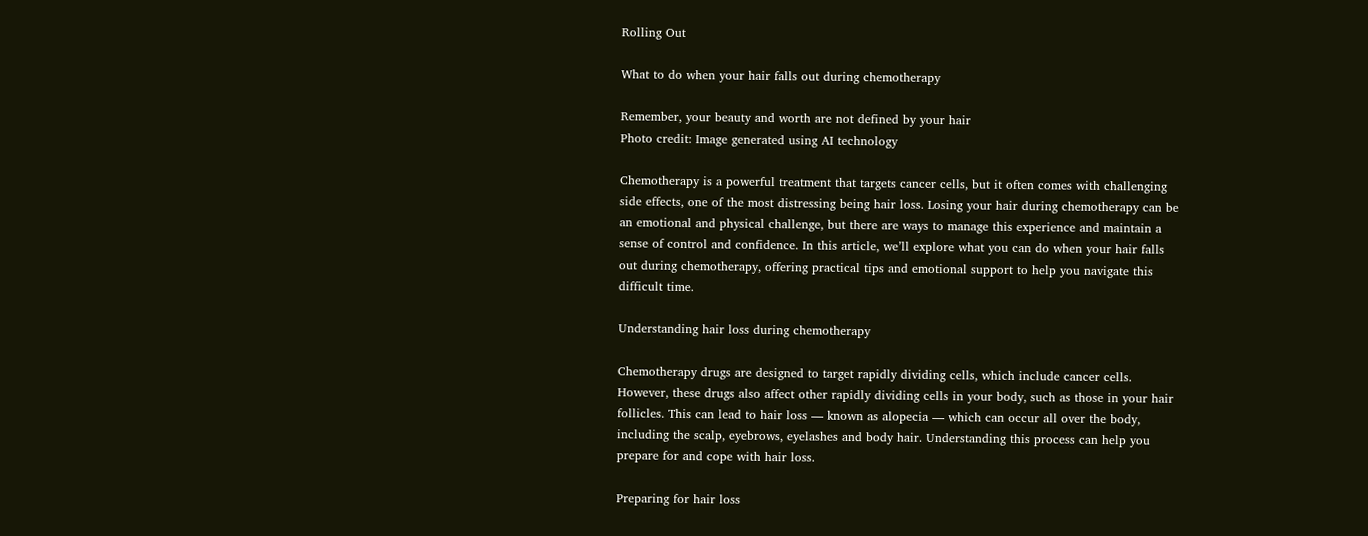Rolling Out

What to do when your hair falls out during chemotherapy

Remember, your beauty and worth are not defined by your hair
Photo credit: Image generated using AI technology

Chemotherapy is a powerful treatment that targets cancer cells, but it often comes with challenging side effects, one of the most distressing being hair loss. Losing your hair during chemotherapy can be an emotional and physical challenge, but there are ways to manage this experience and maintain a sense of control and confidence. In this article, we’ll explore what you can do when your hair falls out during chemotherapy, offering practical tips and emotional support to help you navigate this difficult time.

Understanding hair loss during chemotherapy

Chemotherapy drugs are designed to target rapidly dividing cells, which include cancer cells. However, these drugs also affect other rapidly dividing cells in your body, such as those in your hair follicles. This can lead to hair loss — known as alopecia — which can occur all over the body, including the scalp, eyebrows, eyelashes and body hair. Understanding this process can help you prepare for and cope with hair loss.

Preparing for hair loss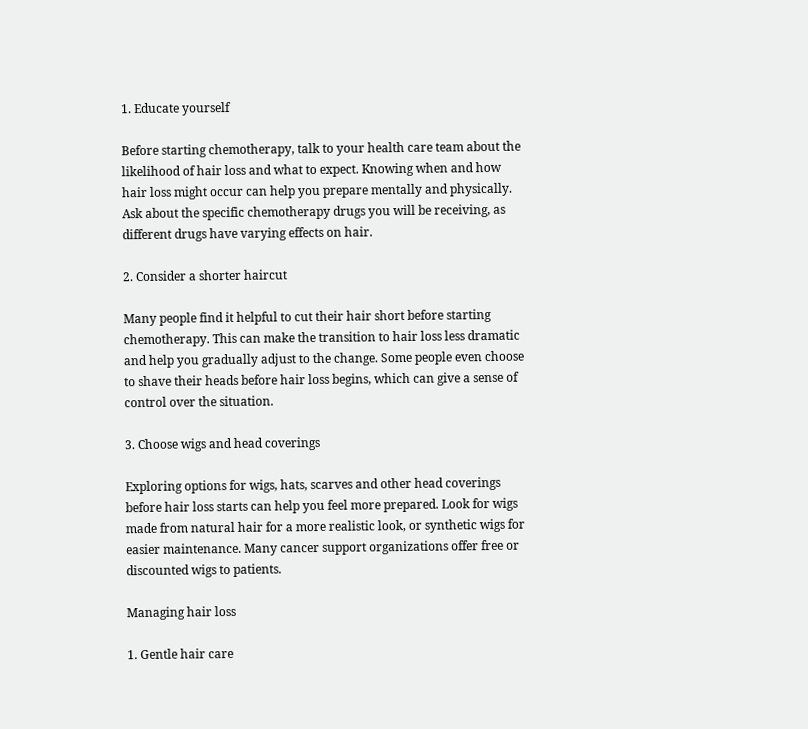1. Educate yourself

Before starting chemotherapy, talk to your health care team about the likelihood of hair loss and what to expect. Knowing when and how hair loss might occur can help you prepare mentally and physically. Ask about the specific chemotherapy drugs you will be receiving, as different drugs have varying effects on hair.

2. Consider a shorter haircut

Many people find it helpful to cut their hair short before starting chemotherapy. This can make the transition to hair loss less dramatic and help you gradually adjust to the change. Some people even choose to shave their heads before hair loss begins, which can give a sense of control over the situation.

3. Choose wigs and head coverings

Exploring options for wigs, hats, scarves and other head coverings before hair loss starts can help you feel more prepared. Look for wigs made from natural hair for a more realistic look, or synthetic wigs for easier maintenance. Many cancer support organizations offer free or discounted wigs to patients.

Managing hair loss

1. Gentle hair care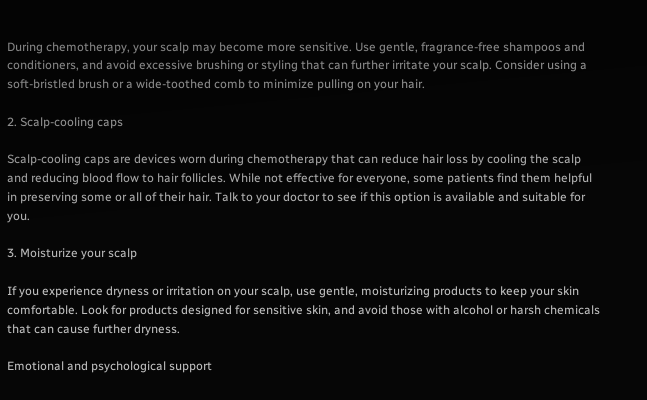During chemotherapy, your scalp may become more sensitive. Use gentle, fragrance-free shampoos and conditioners, and avoid excessive brushing or styling that can further irritate your scalp. Consider using a soft-bristled brush or a wide-toothed comb to minimize pulling on your hair.

2. Scalp-cooling caps

Scalp-cooling caps are devices worn during chemotherapy that can reduce hair loss by cooling the scalp and reducing blood flow to hair follicles. While not effective for everyone, some patients find them helpful in preserving some or all of their hair. Talk to your doctor to see if this option is available and suitable for you.

3. Moisturize your scalp

If you experience dryness or irritation on your scalp, use gentle, moisturizing products to keep your skin comfortable. Look for products designed for sensitive skin, and avoid those with alcohol or harsh chemicals that can cause further dryness.

Emotional and psychological support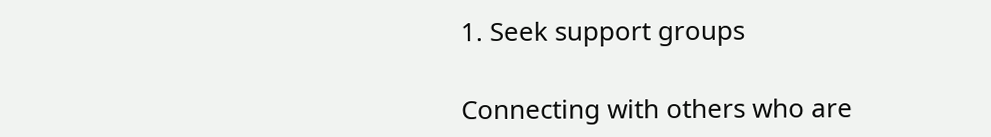1. Seek support groups

Connecting with others who are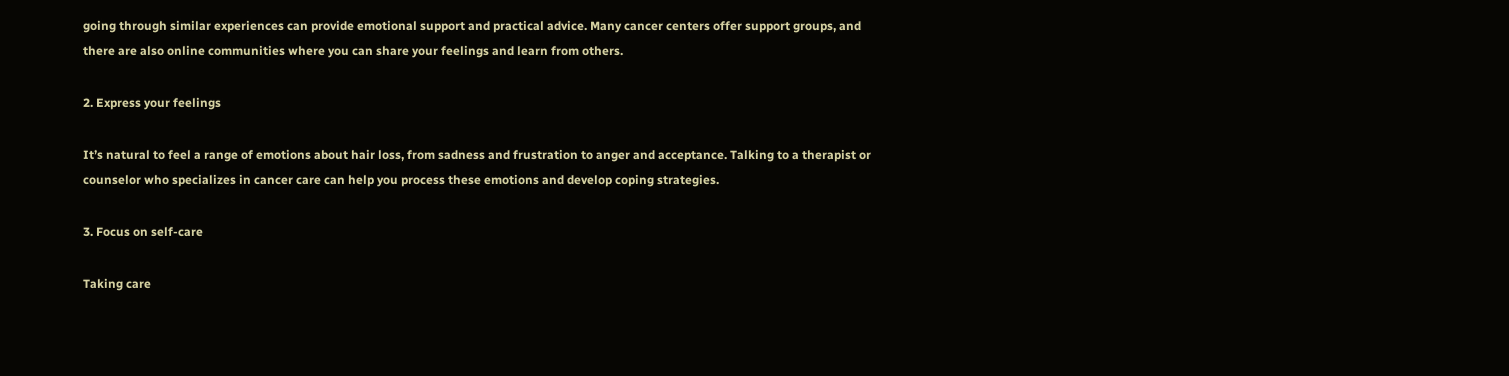going through similar experiences can provide emotional support and practical advice. Many cancer centers offer support groups, and there are also online communities where you can share your feelings and learn from others.

2. Express your feelings

It’s natural to feel a range of emotions about hair loss, from sadness and frustration to anger and acceptance. Talking to a therapist or counselor who specializes in cancer care can help you process these emotions and develop coping strategies.

3. Focus on self-care

Taking care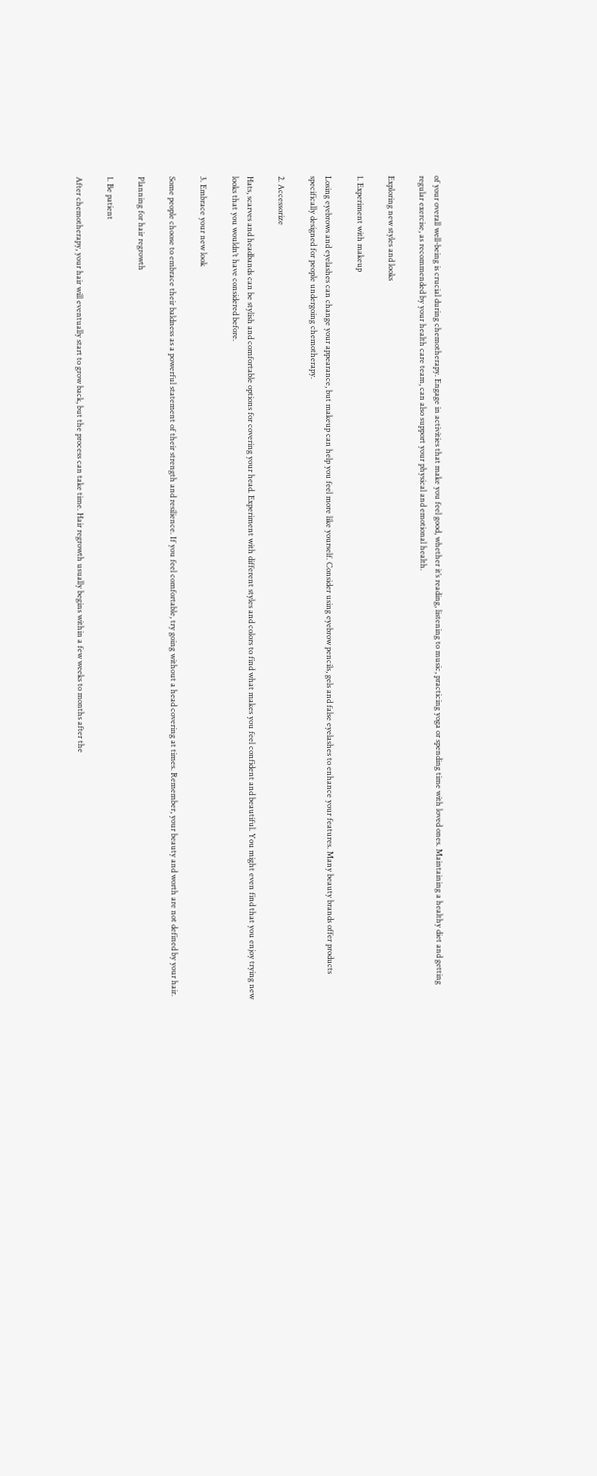of your overall well-being is crucial during chemotherapy. Engage in activities that make you feel good, whether it’s reading, listening to music, practicing yoga or spending time with loved ones. Maintaining a healthy diet and getting regular exercise, as recommended by your health care team, can also support your physical and emotional health.

Exploring new styles and looks

1. Experiment with makeup

Losing eyebrows and eyelashes can change your appearance, but makeup can help you feel more like yourself. Consider using eyebrow pencils, gels and false eyelashes to enhance your features. Many beauty brands offer products specifically designed for people undergoing chemotherapy.

2. Accessorize

Hats, scarves and headbands can be stylish and comfortable options for covering your head. Experiment with different styles and colors to find what makes you feel confident and beautiful. You might even find that you enjoy trying new looks that you wouldn’t have considered before.

3. Embrace your new look

Some people choose to embrace their baldness as a powerful statement of their strength and resilience. If you feel comfortable, try going without a head covering at times. Remember, your beauty and worth are not defined by your hair.

Planning for hair regrowth

1. Be patient

After chemotherapy, your hair will eventually start to grow back, but the process can take time. Hair regrowth usually begins within a few weeks to months after the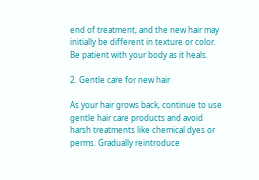end of treatment, and the new hair may initially be different in texture or color. Be patient with your body as it heals.

2. Gentle care for new hair

As your hair grows back, continue to use gentle hair care products and avoid harsh treatments like chemical dyes or perms. Gradually reintroduce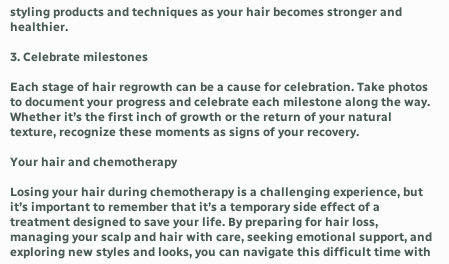styling products and techniques as your hair becomes stronger and healthier.

3. Celebrate milestones

Each stage of hair regrowth can be a cause for celebration. Take photos to document your progress and celebrate each milestone along the way. Whether it’s the first inch of growth or the return of your natural texture, recognize these moments as signs of your recovery.

Your hair and chemotherapy

Losing your hair during chemotherapy is a challenging experience, but it’s important to remember that it’s a temporary side effect of a treatment designed to save your life. By preparing for hair loss, managing your scalp and hair with care, seeking emotional support, and exploring new styles and looks, you can navigate this difficult time with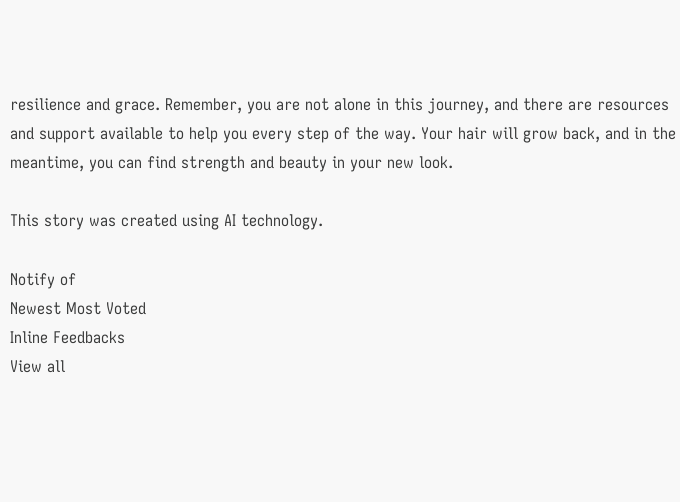resilience and grace. Remember, you are not alone in this journey, and there are resources and support available to help you every step of the way. Your hair will grow back, and in the meantime, you can find strength and beauty in your new look.

This story was created using AI technology.

Notify of
Newest Most Voted
Inline Feedbacks
View all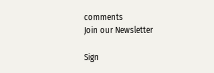comments
Join our Newsletter

Sign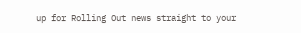up for Rolling Out news straight to your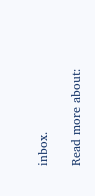inbox.

Read more about: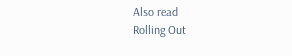Also read
Rolling Out